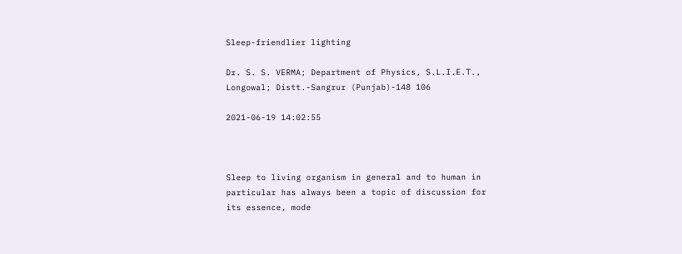Sleep-friendlier lighting

Dr. S. S. VERMA; Department of Physics, S.L.I.E.T., Longowal; Distt.-Sangrur (Punjab)-148 106

2021-06-19 14:02:55



Sleep to living organism in general and to human in particular has always been a topic of discussion for its essence, mode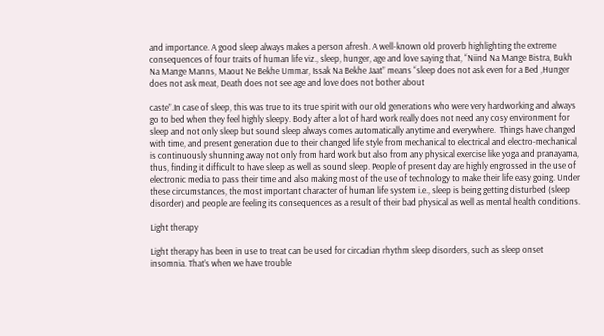and importance. A good sleep always makes a person afresh. A well-known old proverb highlighting the extreme consequences of four traits of human life viz., sleep, hunger, age and love saying that, “Niind Na Mange Bistra, Bukh Na Mange Manns, Maout Ne Bekhe Ummar, Issak Na Bekhe Jaat” means “sleep does not ask even for a Bed ,Hunger does not ask meat, Death does not see age and love does not bother about

caste”.In case of sleep, this was true to its true spirit with our old generations who were very hardworking and always go to bed when they feel highly sleepy. Body after a lot of hard work really does not need any cosy environment for sleep and not only sleep but sound sleep always comes automatically anytime and everywhere.  Things have changed with time, and present generation due to their changed life style from mechanical to electrical and electro-mechanical is continuously shunning away not only from hard work but also from any physical exercise like yoga and pranayama, thus, finding it difficult to have sleep as well as sound sleep. People of present day are highly engrossed in the use of electronic media to pass their time and also making most of the use of technology to make their life easy going. Under these circumstances, the most important character of human life system i.e., sleep is being getting disturbed (sleep disorder) and people are feeling its consequences as a result of their bad physical as well as mental health conditions.

Light therapy

Light therapy has been in use to treat can be used for circadian rhythm sleep disorders, such as sleep onset insomnia. That’s when we have trouble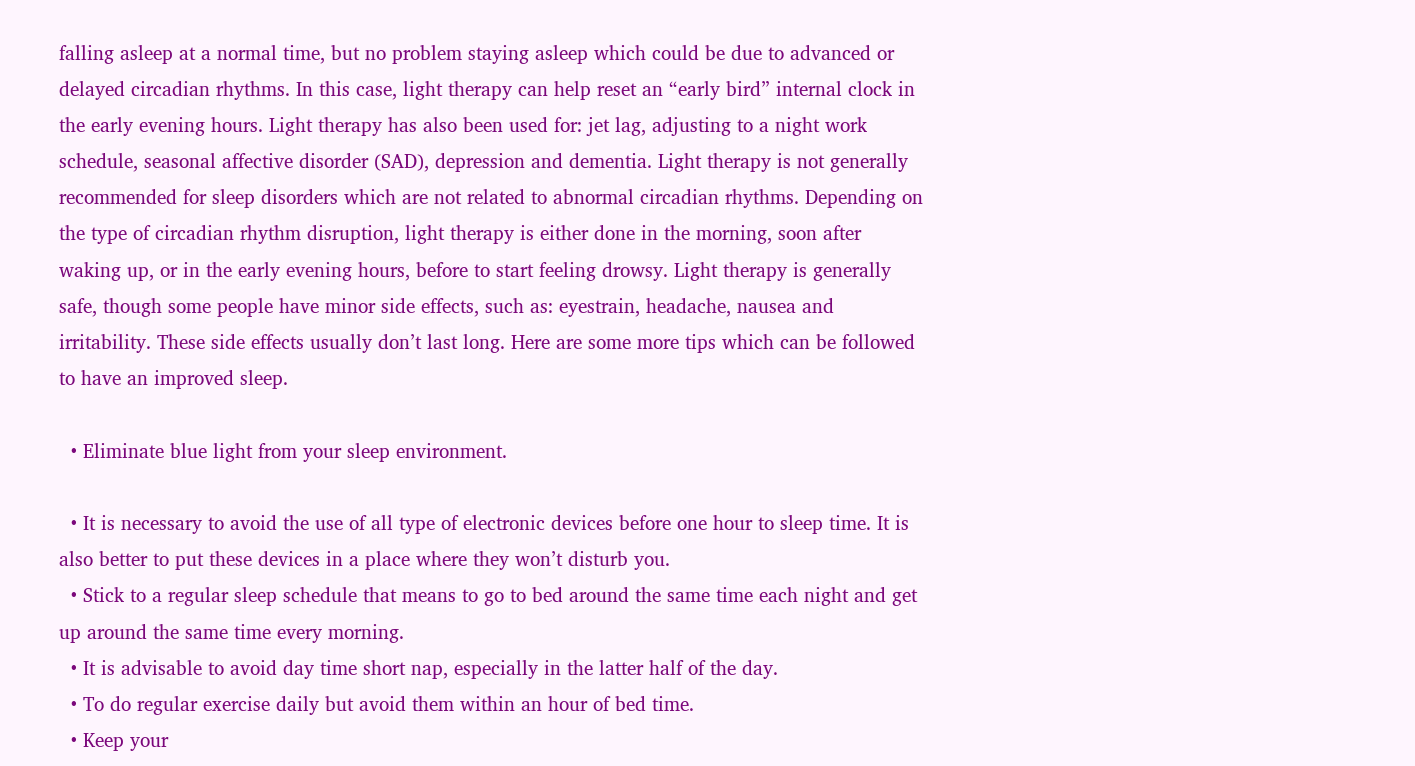falling asleep at a normal time, but no problem staying asleep which could be due to advanced or delayed circadian rhythms. In this case, light therapy can help reset an “early bird” internal clock in the early evening hours. Light therapy has also been used for: jet lag, adjusting to a night work schedule, seasonal affective disorder (SAD), depression and dementia. Light therapy is not generally recommended for sleep disorders which are not related to abnormal circadian rhythms. Depending on the type of circadian rhythm disruption, light therapy is either done in the morning, soon after waking up, or in the early evening hours, before to start feeling drowsy. Light therapy is generally safe, though some people have minor side effects, such as: eyestrain, headache, nausea and irritability. These side effects usually don’t last long. Here are some more tips which can be followed to have an improved sleep.

  • Eliminate blue light from your sleep environment.

  • It is necessary to avoid the use of all type of electronic devices before one hour to sleep time. It is also better to put these devices in a place where they won’t disturb you.
  • Stick to a regular sleep schedule that means to go to bed around the same time each night and get up around the same time every morning.
  • It is advisable to avoid day time short nap, especially in the latter half of the day.
  • To do regular exercise daily but avoid them within an hour of bed time.
  • Keep your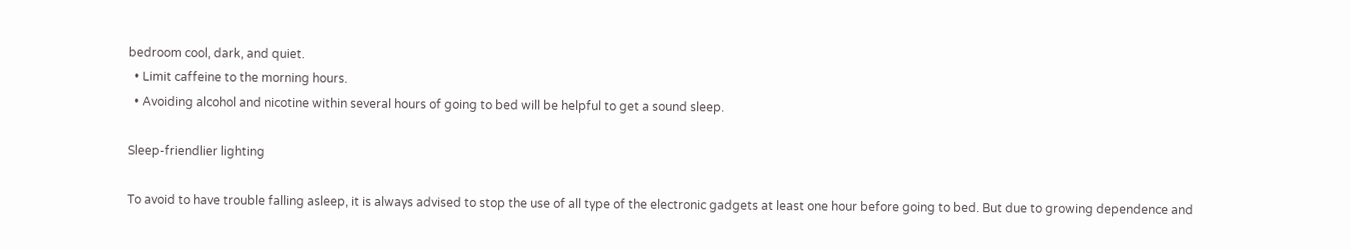bedroom cool, dark, and quiet.
  • Limit caffeine to the morning hours.
  • Avoiding alcohol and nicotine within several hours of going to bed will be helpful to get a sound sleep.

Sleep-friendlier lighting

To avoid to have trouble falling asleep, it is always advised to stop the use of all type of the electronic gadgets at least one hour before going to bed. But due to growing dependence and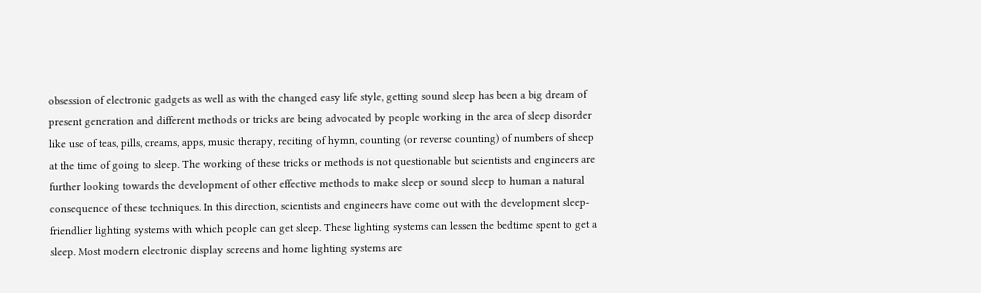obsession of electronic gadgets as well as with the changed easy life style, getting sound sleep has been a big dream of present generation and different methods or tricks are being advocated by people working in the area of sleep disorder like use of teas, pills, creams, apps, music therapy, reciting of hymn, counting (or reverse counting) of numbers of sheep at the time of going to sleep. The working of these tricks or methods is not questionable but scientists and engineers are further looking towards the development of other effective methods to make sleep or sound sleep to human a natural consequence of these techniques. In this direction, scientists and engineers have come out with the development sleep-friendlier lighting systems with which people can get sleep. These lighting systems can lessen the bedtime spent to get a sleep. Most modern electronic display screens and home lighting systems are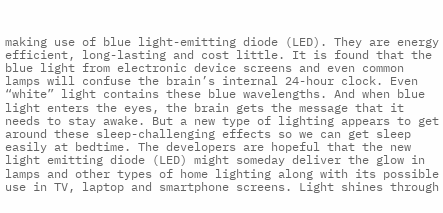making use of blue light-emitting diode (LED). They are energy efficient, long-lasting and cost little. It is found that the blue light from electronic device screens and even common lamps will confuse the brain’s internal 24-hour clock. Even “white” light contains these blue wavelengths. And when blue light enters the eyes, the brain gets the message that it needs to stay awake. But a new type of lighting appears to get around these sleep-challenging effects so we can get sleep easily at bedtime. The developers are hopeful that the new light emitting diode (LED) might someday deliver the glow in lamps and other types of home lighting along with its possible use in TV, laptop and smartphone screens. Light shines through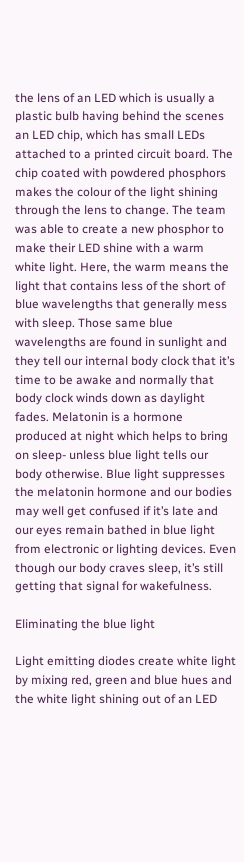the lens of an LED which is usually a plastic bulb having behind the scenes an LED chip, which has small LEDs attached to a printed circuit board. The chip coated with powdered phosphors makes the colour of the light shining through the lens to change. The team was able to create a new phosphor to make their LED shine with a warm white light. Here, the warm means the light that contains less of the short of blue wavelengths that generally mess with sleep. Those same blue wavelengths are found in sunlight and they tell our internal body clock that it’s time to be awake and normally that body clock winds down as daylight fades. Melatonin is a hormone produced at night which helps to bring on sleep- unless blue light tells our body otherwise. Blue light suppresses the melatonin hormone and our bodies may well get confused if it’s late and our eyes remain bathed in blue light from electronic or lighting devices. Even though our body craves sleep, it’s still getting that signal for wakefulness.

Eliminating the blue light

Light emitting diodes create white light by mixing red, green and blue hues and the white light shining out of an LED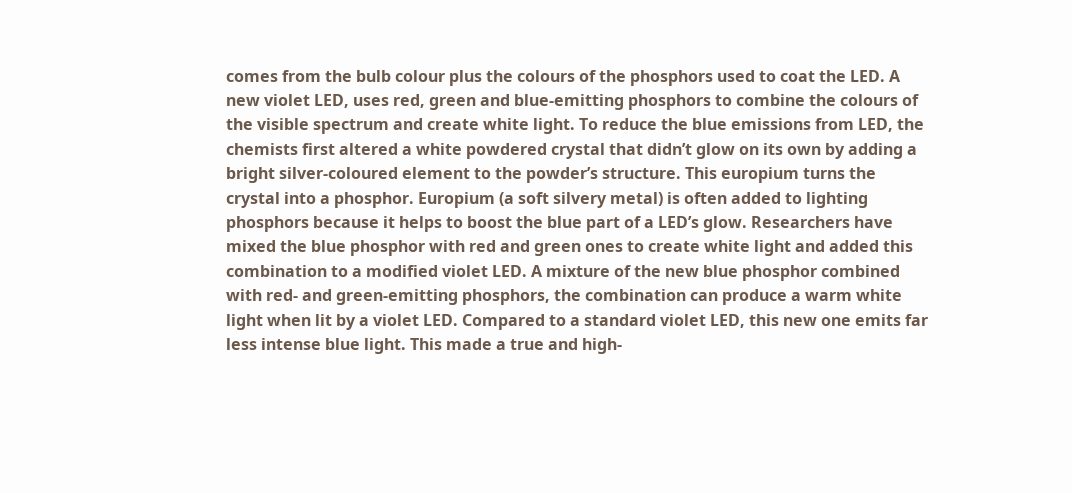comes from the bulb colour plus the colours of the phosphors used to coat the LED. A new violet LED, uses red, green and blue-emitting phosphors to combine the colours of the visible spectrum and create white light. To reduce the blue emissions from LED, the chemists first altered a white powdered crystal that didn’t glow on its own by adding a bright silver-coloured element to the powder’s structure. This europium turns the crystal into a phosphor. Europium (a soft silvery metal) is often added to lighting phosphors because it helps to boost the blue part of a LED’s glow. Researchers have mixed the blue phosphor with red and green ones to create white light and added this combination to a modified violet LED. A mixture of the new blue phosphor combined with red- and green-emitting phosphors, the combination can produce a warm white light when lit by a violet LED. Compared to a standard violet LED, this new one emits far less intense blue light. This made a true and high-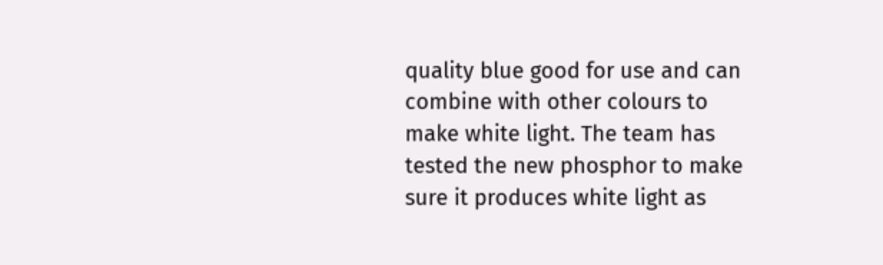quality blue good for use and can combine with other colours to make white light. The team has tested the new phosphor to make sure it produces white light as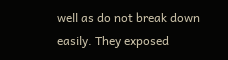well as do not break down easily. They exposed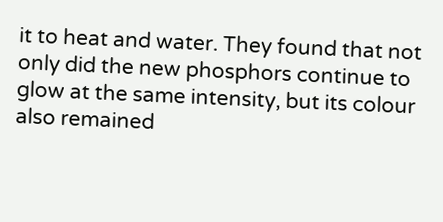it to heat and water. They found that not only did the new phosphors continue to glow at the same intensity, but its colour also remained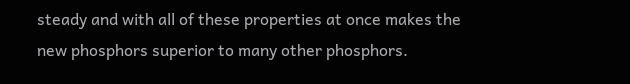steady and with all of these properties at once makes the new phosphors superior to many other phosphors.